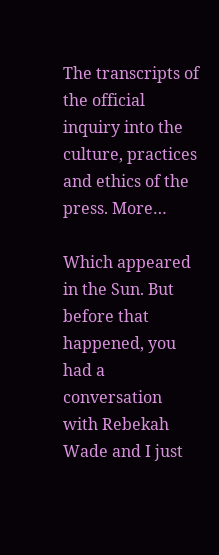The transcripts of the official inquiry into the culture, practices and ethics of the press. More…

Which appeared in the Sun. But before that happened, you had a conversation with Rebekah Wade and I just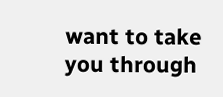want to take you through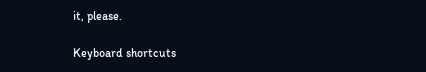it, please.

Keyboard shortcuts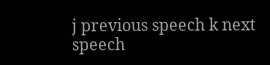j previous speech k next speech